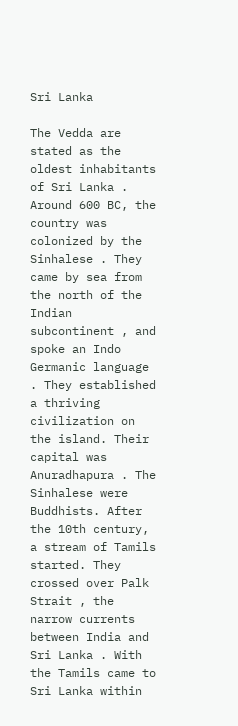Sri Lanka

The Vedda are stated as the oldest inhabitants of Sri Lanka . Around 600 BC, the country was colonized by the Sinhalese . They came by sea from the north of the Indian subcontinent , and spoke an Indo Germanic language . They established a thriving civilization on the island. Their capital was Anuradhapura . The Sinhalese were Buddhists. After the 10th century, a stream of Tamils started. They crossed over Palk Strait , the narrow currents between India and Sri Lanka . With the Tamils came to Sri Lanka within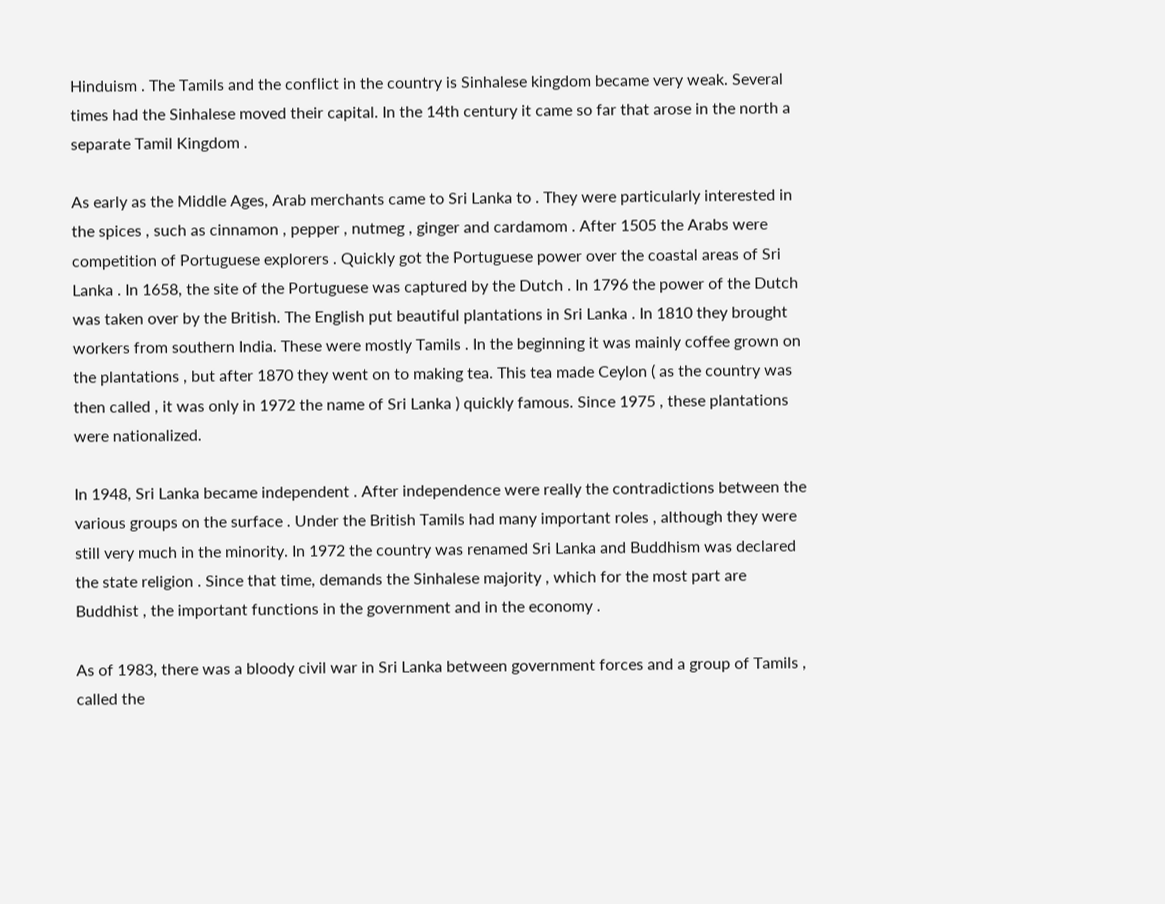Hinduism . The Tamils and the conflict in the country is Sinhalese kingdom became very weak. Several times had the Sinhalese moved their capital. In the 14th century it came so far that arose in the north a separate Tamil Kingdom .

As early as the Middle Ages, Arab merchants came to Sri Lanka to . They were particularly interested in the spices , such as cinnamon , pepper , nutmeg , ginger and cardamom . After 1505 the Arabs were competition of Portuguese explorers . Quickly got the Portuguese power over the coastal areas of Sri Lanka . In 1658, the site of the Portuguese was captured by the Dutch . In 1796 the power of the Dutch was taken over by the British. The English put beautiful plantations in Sri Lanka . In 1810 they brought workers from southern India. These were mostly Tamils . In the beginning it was mainly coffee grown on the plantations , but after 1870 they went on to making tea. This tea made Ceylon ( as the country was then called , it was only in 1972 the name of Sri Lanka ) quickly famous. Since 1975 , these plantations were nationalized.

In 1948, Sri Lanka became independent . After independence were really the contradictions between the various groups on the surface . Under the British Tamils had many important roles , although they were still very much in the minority. In 1972 the country was renamed Sri Lanka and Buddhism was declared the state religion . Since that time, demands the Sinhalese majority , which for the most part are Buddhist , the important functions in the government and in the economy .

As of 1983, there was a bloody civil war in Sri Lanka between government forces and a group of Tamils , called the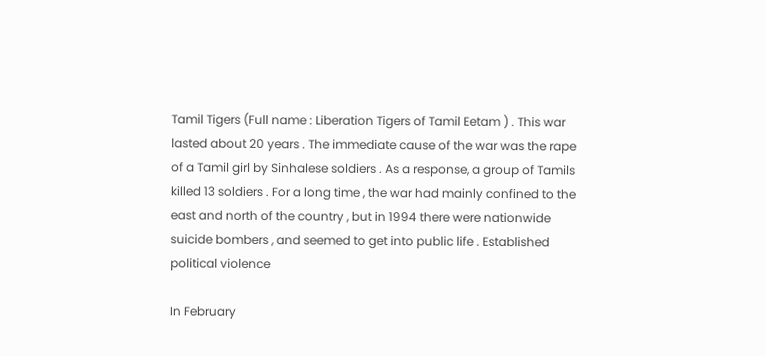Tamil Tigers (Full name : Liberation Tigers of Tamil Eetam ) . This war lasted about 20 years . The immediate cause of the war was the rape of a Tamil girl by Sinhalese soldiers . As a response, a group of Tamils killed 13 soldiers . For a long time , the war had mainly confined to the east and north of the country , but in 1994 there were nationwide suicide bombers , and seemed to get into public life . Established political violence

In February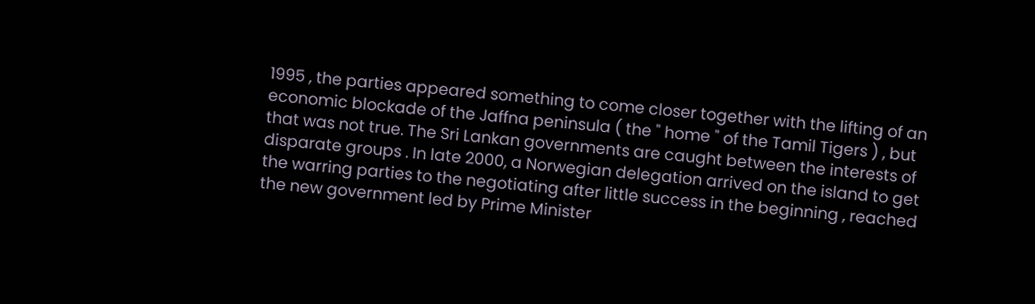1995 , the parties appeared something to come closer together with the lifting of an economic blockade of the Jaffna peninsula ( the " home " of the Tamil Tigers ) , but that was not true. The Sri Lankan governments are caught between the interests of disparate groups . In late 2000, a Norwegian delegation arrived on the island to get the warring parties to the negotiating after little success in the beginning , reached the new government led by Prime Minister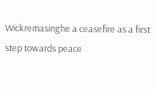Wickremasinghe a ceasefire as a first step towards peace